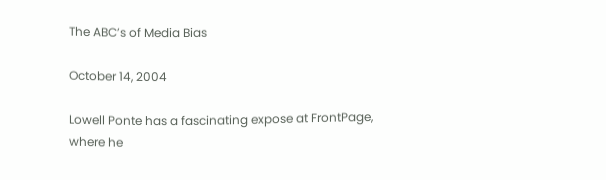The ABC’s of Media Bias

October 14, 2004

Lowell Ponte has a fascinating expose at FrontPage, where he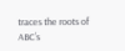traces the roots of ABC’s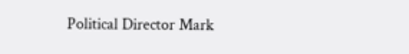Political Director Mark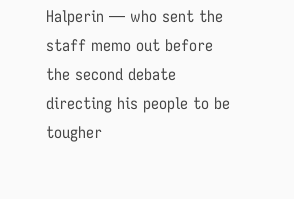Halperin — who sent the staff memo out before the second debate directing his people to be tougher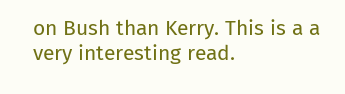on Bush than Kerry. This is a a very interesting read.